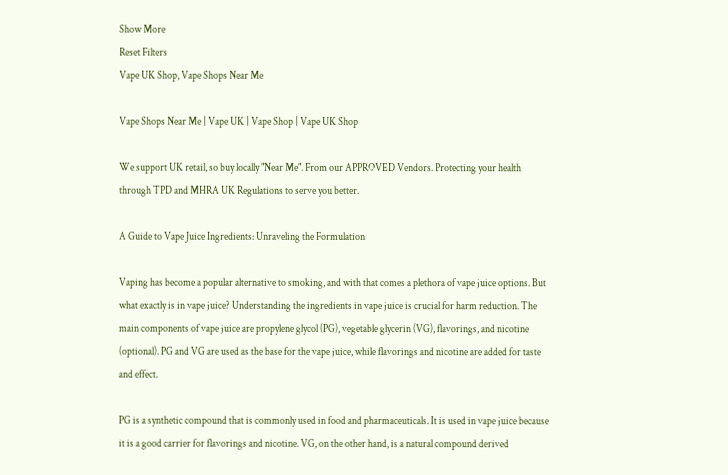Show More
Reset Filters
Vape UK Shop, Vape Shops Near Me

Vape Shops Near Me | Vape UK | Vape Shop | Vape UK Shop

We support UK retail, so buy locally "Near Me". From our APPROVED Vendors. Protecting your health through TPD and MHRA UK Regulations to serve you better.

A Guide to Vape Juice Ingredients: Unraveling the Formulation

Vaping has become a popular alternative to smoking, and with that comes a plethora of vape juice options. But what exactly is in vape juice? Understanding the ingredients in vape juice is crucial for harm reduction. The main components of vape juice are propylene glycol (PG), vegetable glycerin (VG), flavorings, and nicotine (optional). PG and VG are used as the base for the vape juice, while flavorings and nicotine are added for taste and effect.

PG is a synthetic compound that is commonly used in food and pharmaceuticals. It is used in vape juice because it is a good carrier for flavorings and nicotine. VG, on the other hand, is a natural compound derived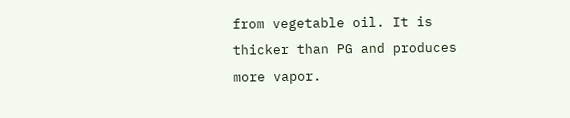from vegetable oil. It is thicker than PG and produces more vapor.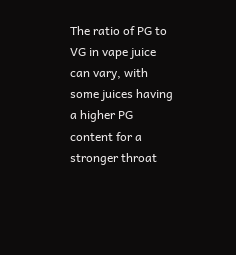The ratio of PG to VG in vape juice can vary, with some juices having a higher PG content for a stronger throat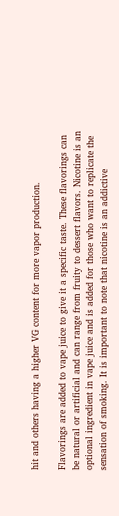hit and others having a higher VG content for more vapor production.

Flavorings are added to vape juice to give it a specific taste. These flavorings can be natural or artificial and can range from fruity to dessert flavors. Nicotine is an optional ingredient in vape juice and is added for those who want to replicate the sensation of smoking. It is important to note that nicotine is an addictive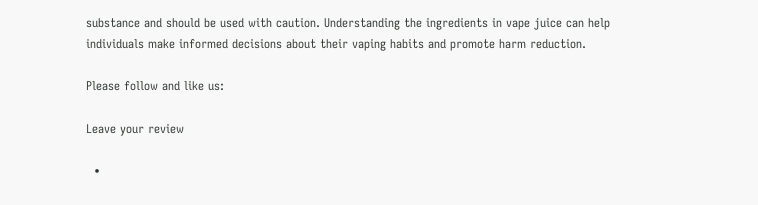substance and should be used with caution. Understanding the ingredients in vape juice can help individuals make informed decisions about their vaping habits and promote harm reduction.

Please follow and like us:

Leave your review

  •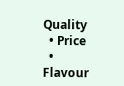Quality
  • Price
  • Flavour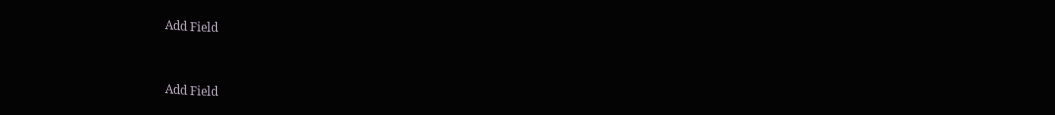Add Field


Add Field